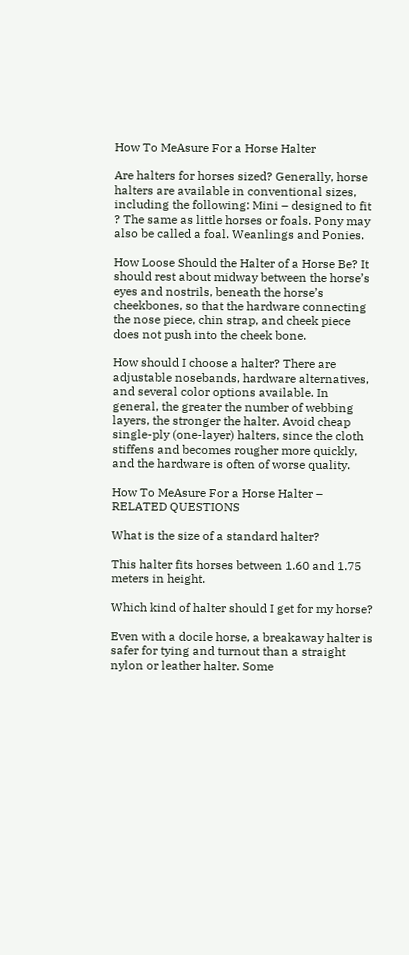How To MeAsure For a Horse Halter

Are halters for horses sized? Generally, horse halters are available in conventional sizes, including the following: Mini – designed to fit ? The same as little horses or foals. Pony may also be called a foal. Weanlings and Ponies.

How Loose Should the Halter of a Horse Be? It should rest about midway between the horse’s eyes and nostrils, beneath the horse’s cheekbones, so that the hardware connecting the nose piece, chin strap, and cheek piece does not push into the cheek bone.

How should I choose a halter? There are adjustable nosebands, hardware alternatives, and several color options available. In general, the greater the number of webbing layers, the stronger the halter. Avoid cheap single-ply (one-layer) halters, since the cloth stiffens and becomes rougher more quickly, and the hardware is often of worse quality.

How To MeAsure For a Horse Halter – RELATED QUESTIONS

What is the size of a standard halter?

This halter fits horses between 1.60 and 1.75 meters in height.

Which kind of halter should I get for my horse?

Even with a docile horse, a breakaway halter is safer for tying and turnout than a straight nylon or leather halter. Some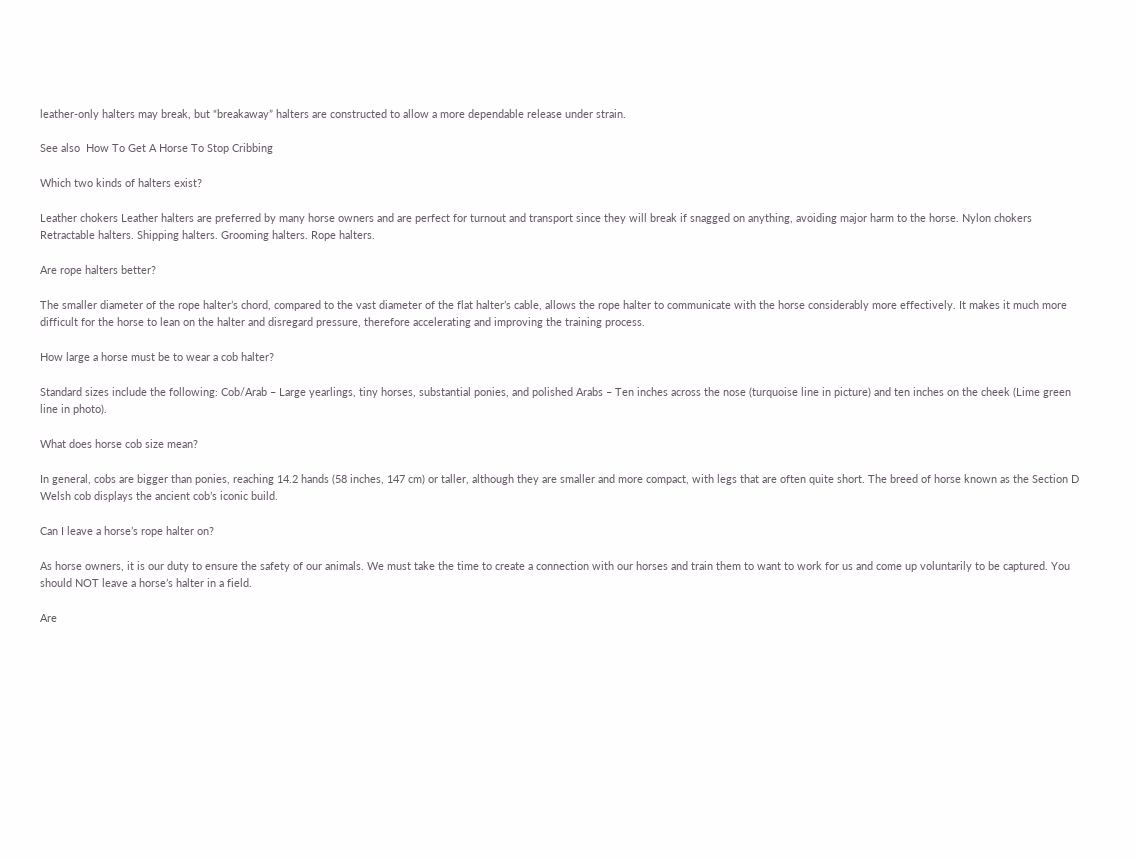leather-only halters may break, but “breakaway” halters are constructed to allow a more dependable release under strain.

See also  How To Get A Horse To Stop Cribbing

Which two kinds of halters exist?

Leather chokers Leather halters are preferred by many horse owners and are perfect for turnout and transport since they will break if snagged on anything, avoiding major harm to the horse. Nylon chokers Retractable halters. Shipping halters. Grooming halters. Rope halters.

Are rope halters better?

The smaller diameter of the rope halter’s chord, compared to the vast diameter of the flat halter’s cable, allows the rope halter to communicate with the horse considerably more effectively. It makes it much more difficult for the horse to lean on the halter and disregard pressure, therefore accelerating and improving the training process.

How large a horse must be to wear a cob halter?

Standard sizes include the following: Cob/Arab – Large yearlings, tiny horses, substantial ponies, and polished Arabs – Ten inches across the nose (turquoise line in picture) and ten inches on the cheek (Lime green line in photo).

What does horse cob size mean?

In general, cobs are bigger than ponies, reaching 14.2 hands (58 inches, 147 cm) or taller, although they are smaller and more compact, with legs that are often quite short. The breed of horse known as the Section D Welsh cob displays the ancient cob’s iconic build.

Can I leave a horse’s rope halter on?

As horse owners, it is our duty to ensure the safety of our animals. We must take the time to create a connection with our horses and train them to want to work for us and come up voluntarily to be captured. You should NOT leave a horse’s halter in a field.

Are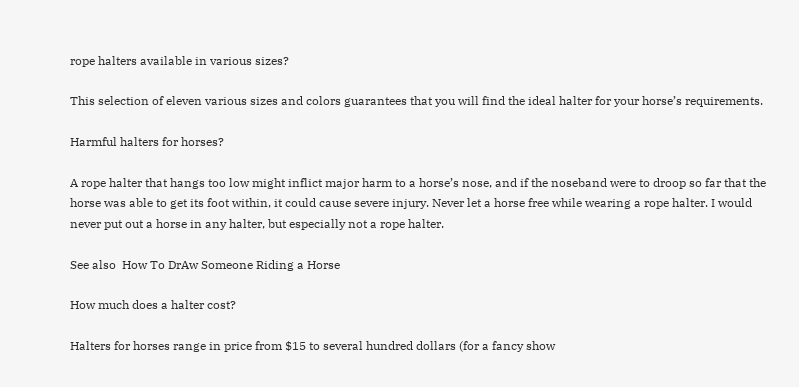rope halters available in various sizes?

This selection of eleven various sizes and colors guarantees that you will find the ideal halter for your horse’s requirements.

Harmful halters for horses?

A rope halter that hangs too low might inflict major harm to a horse’s nose, and if the noseband were to droop so far that the horse was able to get its foot within, it could cause severe injury. Never let a horse free while wearing a rope halter. I would never put out a horse in any halter, but especially not a rope halter.

See also  How To DrAw Someone Riding a Horse

How much does a halter cost?

Halters for horses range in price from $15 to several hundred dollars (for a fancy show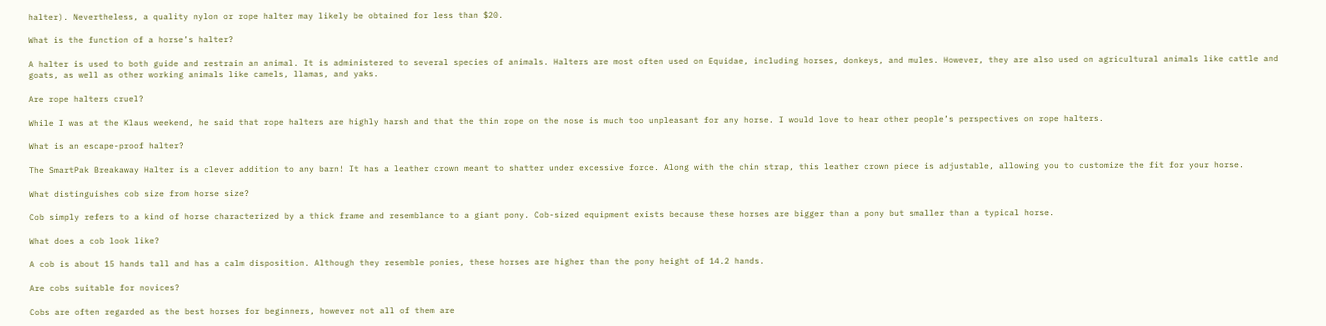halter). Nevertheless, a quality nylon or rope halter may likely be obtained for less than $20.

What is the function of a horse’s halter?

A halter is used to both guide and restrain an animal. It is administered to several species of animals. Halters are most often used on Equidae, including horses, donkeys, and mules. However, they are also used on agricultural animals like cattle and goats, as well as other working animals like camels, llamas, and yaks.

Are rope halters cruel?

While I was at the Klaus weekend, he said that rope halters are highly harsh and that the thin rope on the nose is much too unpleasant for any horse. I would love to hear other people’s perspectives on rope halters.

What is an escape-proof halter?

The SmartPak Breakaway Halter is a clever addition to any barn! It has a leather crown meant to shatter under excessive force. Along with the chin strap, this leather crown piece is adjustable, allowing you to customize the fit for your horse.

What distinguishes cob size from horse size?

Cob simply refers to a kind of horse characterized by a thick frame and resemblance to a giant pony. Cob-sized equipment exists because these horses are bigger than a pony but smaller than a typical horse.

What does a cob look like?

A cob is about 15 hands tall and has a calm disposition. Although they resemble ponies, these horses are higher than the pony height of 14.2 hands.

Are cobs suitable for novices?

Cobs are often regarded as the best horses for beginners, however not all of them are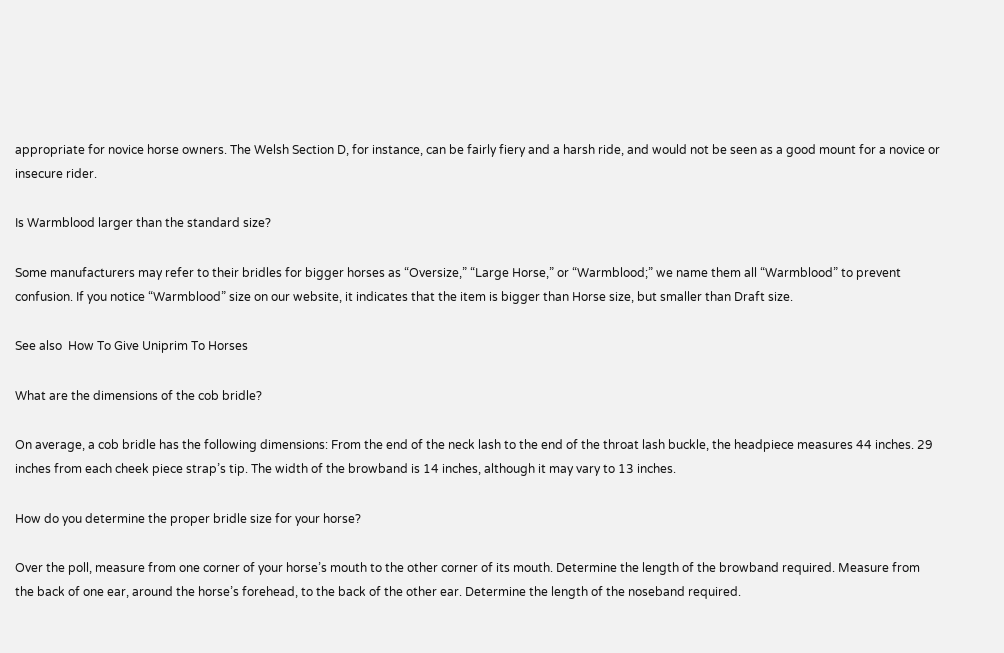appropriate for novice horse owners. The Welsh Section D, for instance, can be fairly fiery and a harsh ride, and would not be seen as a good mount for a novice or insecure rider.

Is Warmblood larger than the standard size?

Some manufacturers may refer to their bridles for bigger horses as “Oversize,” “Large Horse,” or “Warmblood;” we name them all “Warmblood” to prevent confusion. If you notice “Warmblood” size on our website, it indicates that the item is bigger than Horse size, but smaller than Draft size.

See also  How To Give Uniprim To Horses

What are the dimensions of the cob bridle?

On average, a cob bridle has the following dimensions: From the end of the neck lash to the end of the throat lash buckle, the headpiece measures 44 inches. 29 inches from each cheek piece strap’s tip. The width of the browband is 14 inches, although it may vary to 13 inches.

How do you determine the proper bridle size for your horse?

Over the poll, measure from one corner of your horse’s mouth to the other corner of its mouth. Determine the length of the browband required. Measure from the back of one ear, around the horse’s forehead, to the back of the other ear. Determine the length of the noseband required.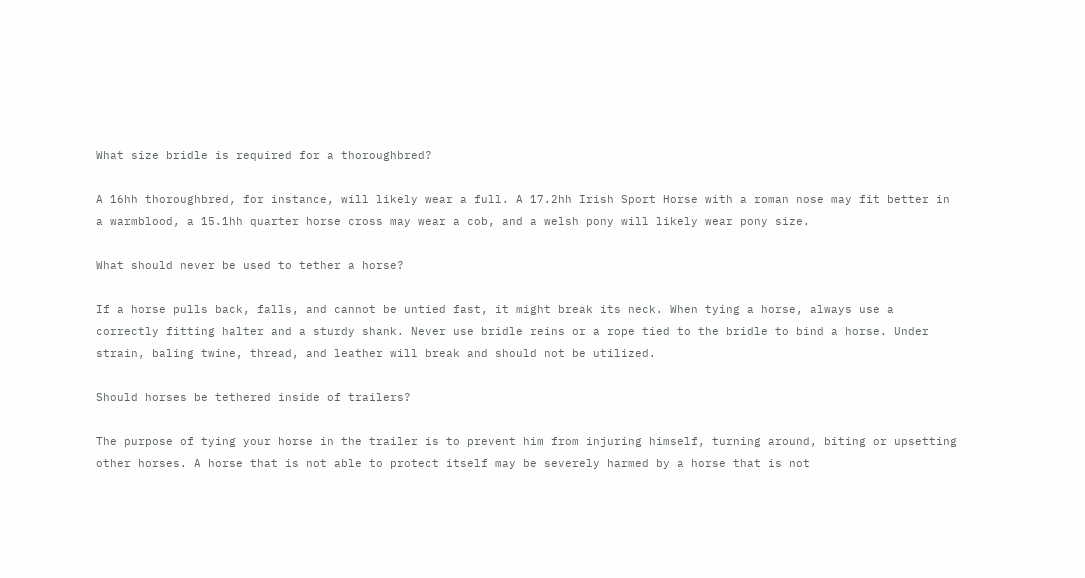What size bridle is required for a thoroughbred?

A 16hh thoroughbred, for instance, will likely wear a full. A 17.2hh Irish Sport Horse with a roman nose may fit better in a warmblood, a 15.1hh quarter horse cross may wear a cob, and a welsh pony will likely wear pony size.

What should never be used to tether a horse?

If a horse pulls back, falls, and cannot be untied fast, it might break its neck. When tying a horse, always use a correctly fitting halter and a sturdy shank. Never use bridle reins or a rope tied to the bridle to bind a horse. Under strain, baling twine, thread, and leather will break and should not be utilized.

Should horses be tethered inside of trailers?

The purpose of tying your horse in the trailer is to prevent him from injuring himself, turning around, biting or upsetting other horses. A horse that is not able to protect itself may be severely harmed by a horse that is not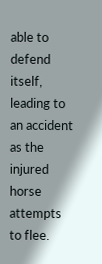able to defend itself, leading to an accident as the injured horse attempts to flee.